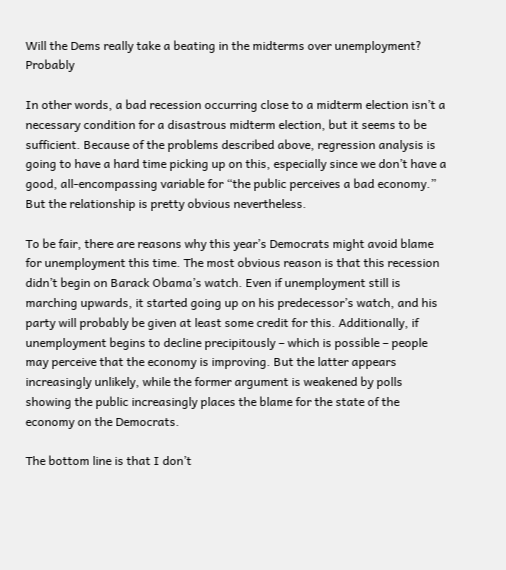Will the Dems really take a beating in the midterms over unemployment? Probably

In other words, a bad recession occurring close to a midterm election isn’t a necessary condition for a disastrous midterm election, but it seems to be sufficient. Because of the problems described above, regression analysis is going to have a hard time picking up on this, especially since we don’t have a good, all-encompassing variable for “the public perceives a bad economy.” But the relationship is pretty obvious nevertheless.

To be fair, there are reasons why this year’s Democrats might avoid blame for unemployment this time. The most obvious reason is that this recession didn’t begin on Barack Obama’s watch. Even if unemployment still is marching upwards, it started going up on his predecessor’s watch, and his party will probably be given at least some credit for this. Additionally, if unemployment begins to decline precipitously – which is possible – people may perceive that the economy is improving. But the latter appears increasingly unlikely, while the former argument is weakened by polls showing the public increasingly places the blame for the state of the economy on the Democrats.

The bottom line is that I don’t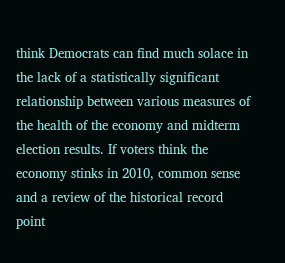think Democrats can find much solace in the lack of a statistically significant relationship between various measures of the health of the economy and midterm election results. If voters think the economy stinks in 2010, common sense and a review of the historical record point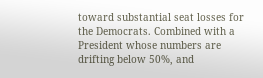toward substantial seat losses for the Democrats. Combined with a President whose numbers are drifting below 50%, and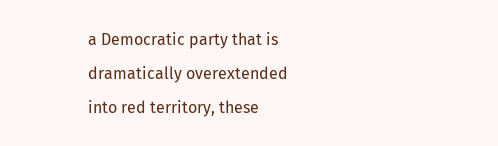a Democratic party that is dramatically overextended into red territory, these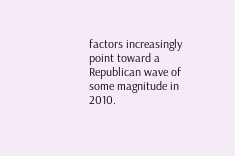factors increasingly point toward a Republican wave of some magnitude in 2010.